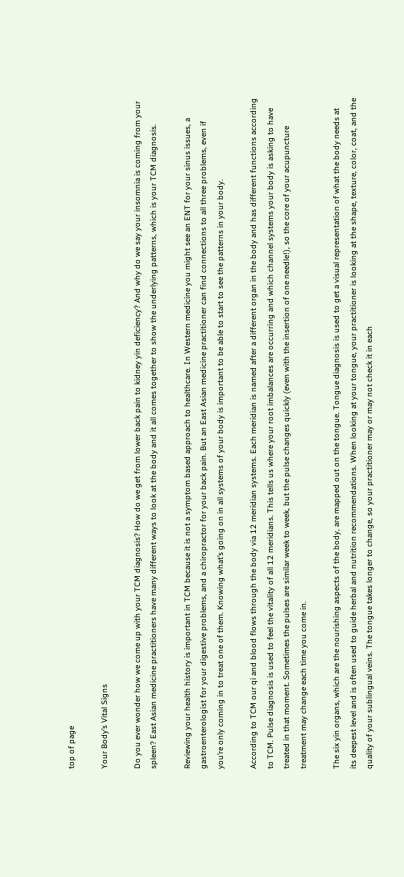top of page

Your Body’s Vital Signs

Do you ever wonder how we come up with your TCM diagnosis? How do we get from lower back pain to kidney yin deficiency? And why do we say your insomnia is coming from your spleen? East Asian medicine practitioners have many different ways to look at the body and it all comes together to show the underlying patterns, which is your TCM diagnosis.

Reviewing your health history is important in TCM because it is not a symptom based approach to healthcare. In Western medicine you might see an ENT for your sinus issues, a gastroenterologist for your digestive problems, and a chiropractor for your back pain. But an East Asian medicine practitioner can find connections to all three problems, even if you’re only coming in to treat one of them. Knowing what’s going on in all systems of your body is important to be able to start to see the patterns in your body.

According to TCM our qi and blood flows through the body via 12 meridian systems. Each meridian is named after a different organ in the body and has different functions according to TCM. Pulse diagnosis is used to feel the vitality of all 12 meridians. This tells us where your root imbalances are occurring and which channel systems your body is asking to have treated in that moment. Sometimes the pulses are similar week to week, but the pulse changes quickly (even with the insertion of one needle!), so the core of your acupuncture treatment may change each time you come in.

The six yin organs, which are the nourishing aspects of the body, are mapped out on the tongue. Tongue diagnosis is used to get a visual representation of what the body needs at its deepest level and is often used to guide herbal and nutrition recommendations. When looking at your tongue, your practitioner is looking at the shape, texture, color, coat, and the quality of your sublingual veins. The tongue takes longer to change, so your practitioner may or may not check it in each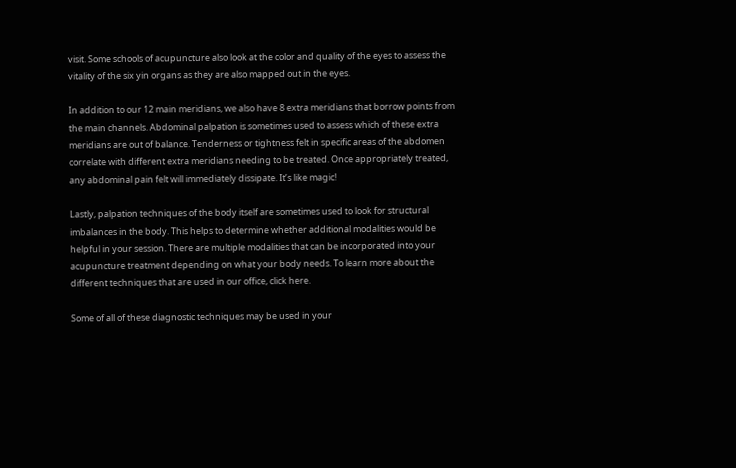visit. Some schools of acupuncture also look at the color and quality of the eyes to assess the vitality of the six yin organs as they are also mapped out in the eyes.

In addition to our 12 main meridians, we also have 8 extra meridians that borrow points from the main channels. Abdominal palpation is sometimes used to assess which of these extra meridians are out of balance. Tenderness or tightness felt in specific areas of the abdomen correlate with different extra meridians needing to be treated. Once appropriately treated, any abdominal pain felt will immediately dissipate. It’s like magic!

Lastly, palpation techniques of the body itself are sometimes used to look for structural imbalances in the body. This helps to determine whether additional modalities would be helpful in your session. There are multiple modalities that can be incorporated into your acupuncture treatment depending on what your body needs. To learn more about the different techniques that are used in our office, click here.

Some of all of these diagnostic techniques may be used in your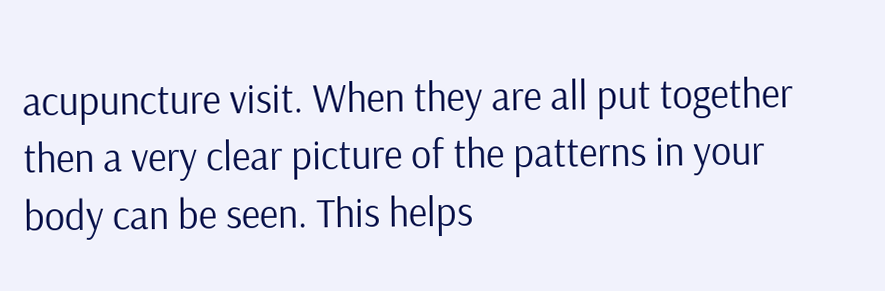acupuncture visit. When they are all put together then a very clear picture of the patterns in your body can be seen. This helps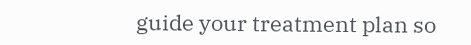guide your treatment plan so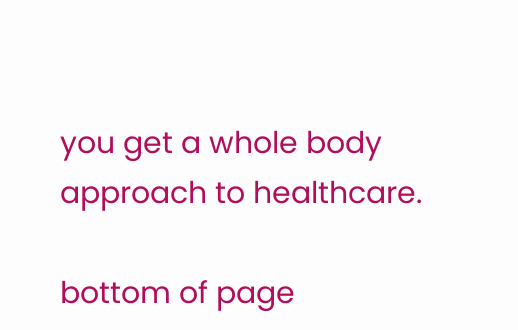you get a whole body approach to healthcare.

bottom of page